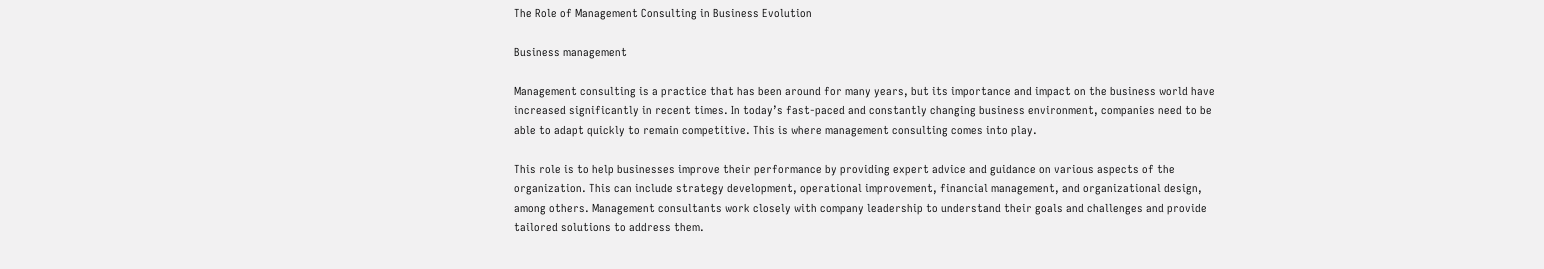The Role of Management Consulting in Business Evolution

Business management

Management consulting is a practice that has been around for many years, but its importance and impact on the business world have increased significantly in recent times. In today’s fast-paced and constantly changing business environment, companies need to be able to adapt quickly to remain competitive. This is where management consulting comes into play.

This role is to help businesses improve their performance by providing expert advice and guidance on various aspects of the organization. This can include strategy development, operational improvement, financial management, and organizational design, among others. Management consultants work closely with company leadership to understand their goals and challenges and provide tailored solutions to address them.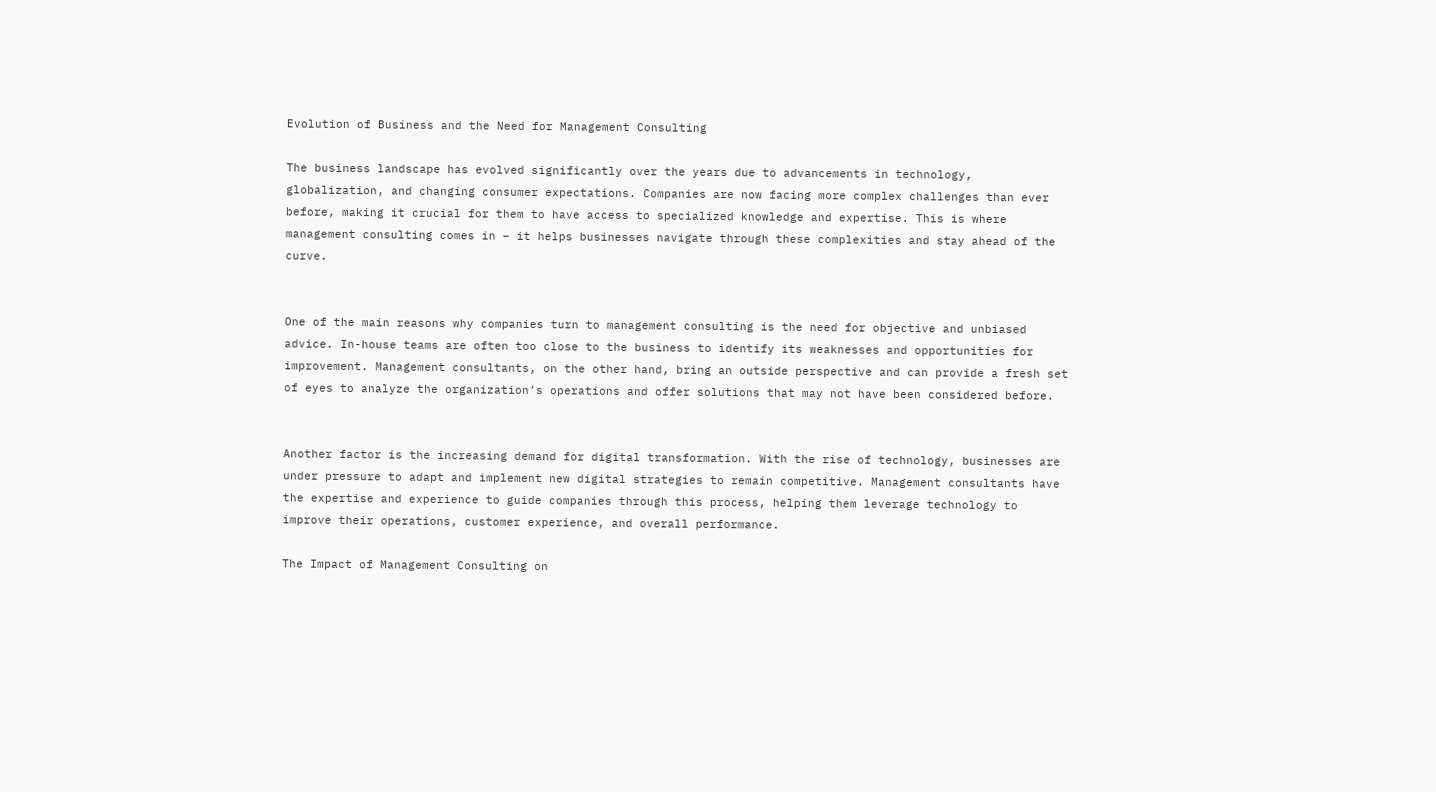Evolution of Business and the Need for Management Consulting

The business landscape has evolved significantly over the years due to advancements in technology, globalization, and changing consumer expectations. Companies are now facing more complex challenges than ever before, making it crucial for them to have access to specialized knowledge and expertise. This is where management consulting comes in – it helps businesses navigate through these complexities and stay ahead of the curve.


One of the main reasons why companies turn to management consulting is the need for objective and unbiased advice. In-house teams are often too close to the business to identify its weaknesses and opportunities for improvement. Management consultants, on the other hand, bring an outside perspective and can provide a fresh set of eyes to analyze the organization’s operations and offer solutions that may not have been considered before.


Another factor is the increasing demand for digital transformation. With the rise of technology, businesses are under pressure to adapt and implement new digital strategies to remain competitive. Management consultants have the expertise and experience to guide companies through this process, helping them leverage technology to improve their operations, customer experience, and overall performance.

The Impact of Management Consulting on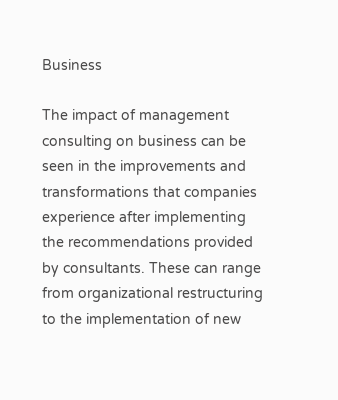Business

The impact of management consulting on business can be seen in the improvements and transformations that companies experience after implementing the recommendations provided by consultants. These can range from organizational restructuring to the implementation of new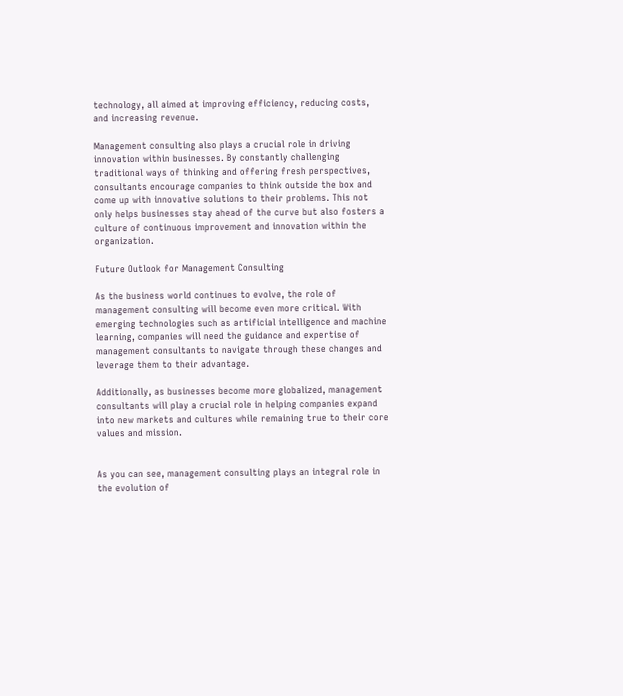technology, all aimed at improving efficiency, reducing costs, and increasing revenue.

Management consulting also plays a crucial role in driving innovation within businesses. By constantly challenging traditional ways of thinking and offering fresh perspectives, consultants encourage companies to think outside the box and come up with innovative solutions to their problems. This not only helps businesses stay ahead of the curve but also fosters a culture of continuous improvement and innovation within the organization.

Future Outlook for Management Consulting

As the business world continues to evolve, the role of management consulting will become even more critical. With emerging technologies such as artificial intelligence and machine learning, companies will need the guidance and expertise of management consultants to navigate through these changes and leverage them to their advantage.

Additionally, as businesses become more globalized, management consultants will play a crucial role in helping companies expand into new markets and cultures while remaining true to their core values and mission.


As you can see, management consulting plays an integral role in the evolution of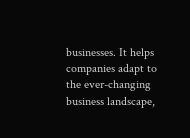businesses. It helps companies adapt to the ever-changing business landscape,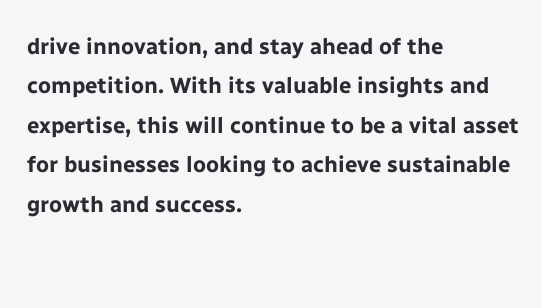drive innovation, and stay ahead of the competition. With its valuable insights and expertise, this will continue to be a vital asset for businesses looking to achieve sustainable growth and success.